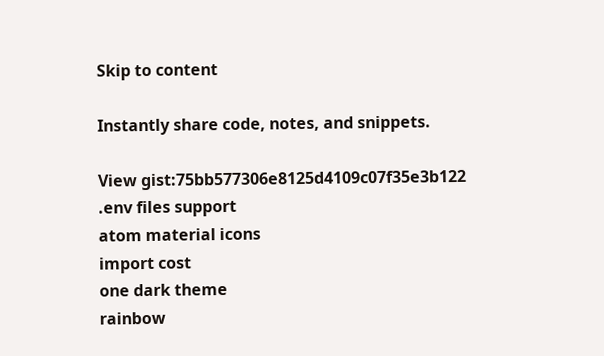Skip to content

Instantly share code, notes, and snippets.

View gist:75bb577306e8125d4109c07f35e3b122
.env files support
atom material icons
import cost
one dark theme
rainbow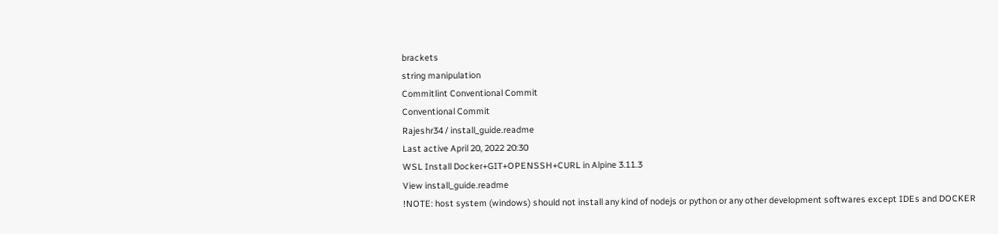brackets
string manipulation
Commitlint Conventional Commit
Conventional Commit
Rajeshr34 / install_guide.readme
Last active April 20, 2022 20:30
WSL Install Docker+GIT+OPENSSH+CURL in Alpine 3.11.3
View install_guide.readme
!NOTE: host system (windows) should not install any kind of nodejs or python or any other development softwares except IDEs and DOCKER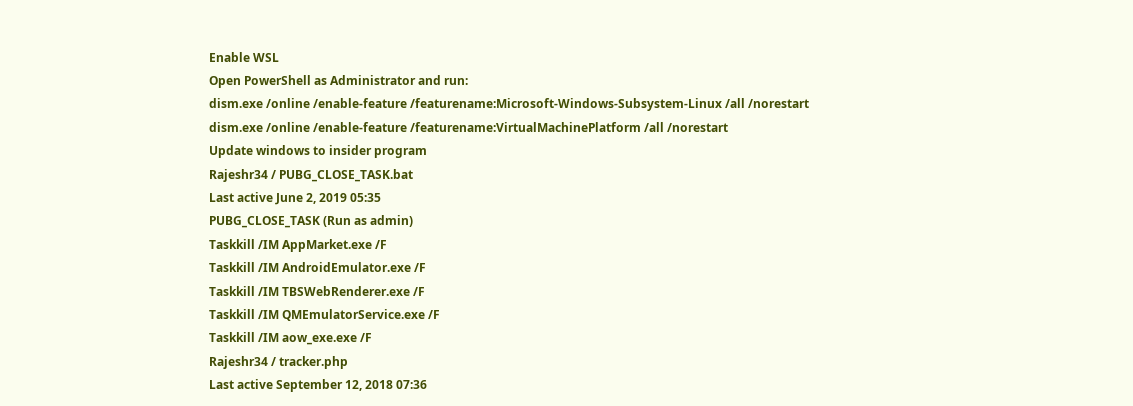Enable WSL
Open PowerShell as Administrator and run:
dism.exe /online /enable-feature /featurename:Microsoft-Windows-Subsystem-Linux /all /norestart
dism.exe /online /enable-feature /featurename:VirtualMachinePlatform /all /norestart
Update windows to insider program
Rajeshr34 / PUBG_CLOSE_TASK.bat
Last active June 2, 2019 05:35
PUBG_CLOSE_TASK (Run as admin)
Taskkill /IM AppMarket.exe /F
Taskkill /IM AndroidEmulator.exe /F
Taskkill /IM TBSWebRenderer.exe /F
Taskkill /IM QMEmulatorService.exe /F
Taskkill /IM aow_exe.exe /F
Rajeshr34 / tracker.php
Last active September 12, 2018 07:36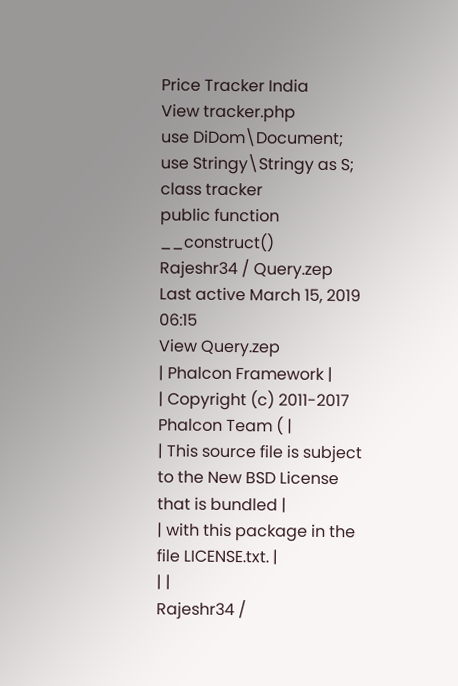Price Tracker India
View tracker.php
use DiDom\Document;
use Stringy\Stringy as S;
class tracker
public function __construct()
Rajeshr34 / Query.zep
Last active March 15, 2019 06:15
View Query.zep
| Phalcon Framework |
| Copyright (c) 2011-2017 Phalcon Team ( |
| This source file is subject to the New BSD License that is bundled |
| with this package in the file LICENSE.txt. |
| |
Rajeshr34 /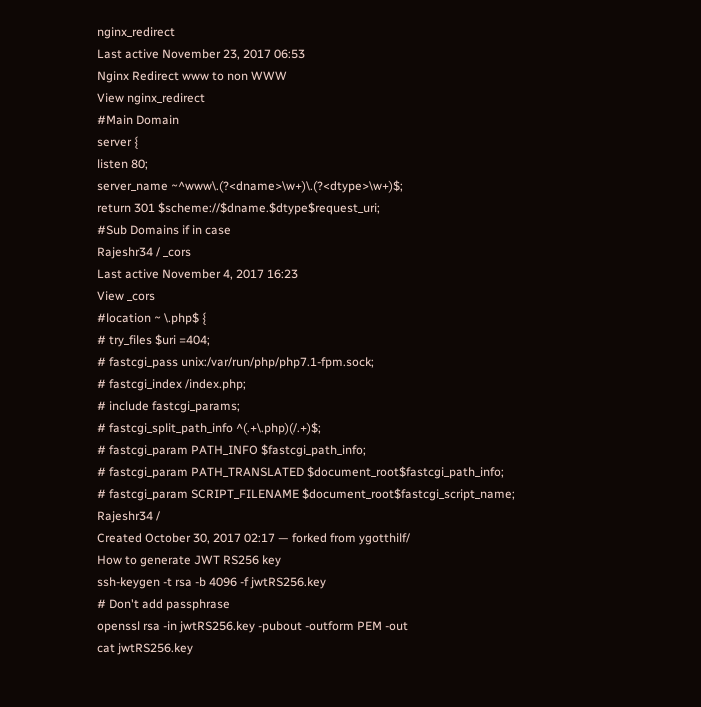nginx_redirect
Last active November 23, 2017 06:53
Nginx Redirect www to non WWW
View nginx_redirect
#Main Domain
server {
listen 80;
server_name ~^www\.(?<dname>\w+)\.(?<dtype>\w+)$;
return 301 $scheme://$dname.$dtype$request_uri;
#Sub Domains if in case
Rajeshr34 / _cors
Last active November 4, 2017 16:23
View _cors
#location ~ \.php$ {
# try_files $uri =404;
# fastcgi_pass unix:/var/run/php/php7.1-fpm.sock;
# fastcgi_index /index.php;
# include fastcgi_params;
# fastcgi_split_path_info ^(.+\.php)(/.+)$;
# fastcgi_param PATH_INFO $fastcgi_path_info;
# fastcgi_param PATH_TRANSLATED $document_root$fastcgi_path_info;
# fastcgi_param SCRIPT_FILENAME $document_root$fastcgi_script_name;
Rajeshr34 /
Created October 30, 2017 02:17 — forked from ygotthilf/
How to generate JWT RS256 key
ssh-keygen -t rsa -b 4096 -f jwtRS256.key
# Don't add passphrase
openssl rsa -in jwtRS256.key -pubout -outform PEM -out
cat jwtRS256.key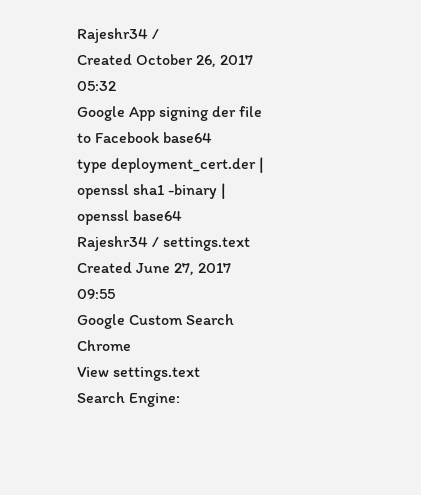Rajeshr34 /
Created October 26, 2017 05:32
Google App signing der file to Facebook base64
type deployment_cert.der | openssl sha1 -binary | openssl base64
Rajeshr34 / settings.text
Created June 27, 2017 09:55
Google Custom Search Chrome
View settings.text
Search Engine: